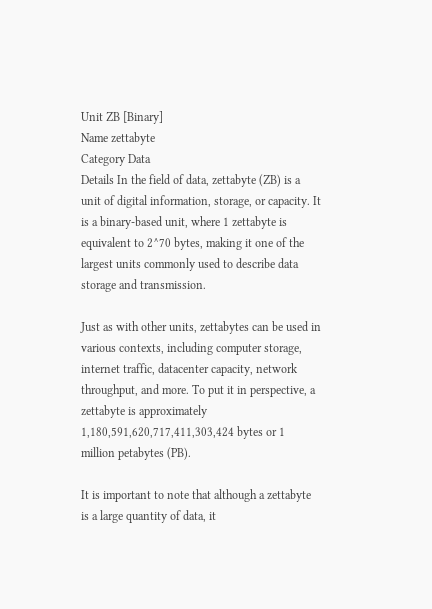Unit ZB [Binary]
Name zettabyte
Category Data
Details In the field of data, zettabyte (ZB) is a unit of digital information, storage, or capacity. It is a binary-based unit, where 1 zettabyte is equivalent to 2^70 bytes, making it one of the largest units commonly used to describe data storage and transmission.

Just as with other units, zettabytes can be used in various contexts, including computer storage, internet traffic, datacenter capacity, network throughput, and more. To put it in perspective, a zettabyte is approximately 1,180,591,620,717,411,303,424 bytes or 1 million petabytes (PB).

It is important to note that although a zettabyte is a large quantity of data, it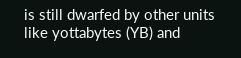is still dwarfed by other units like yottabytes (YB) and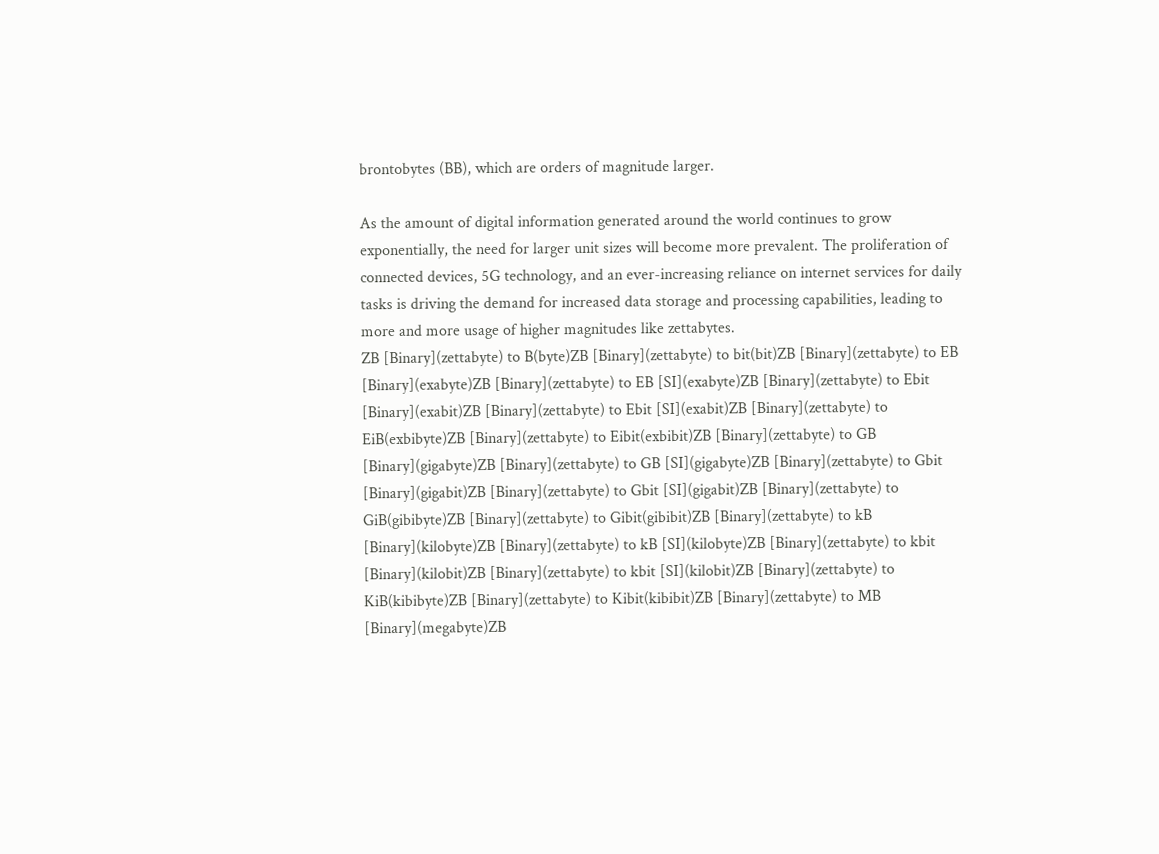brontobytes (BB), which are orders of magnitude larger.

As the amount of digital information generated around the world continues to grow exponentially, the need for larger unit sizes will become more prevalent. The proliferation of connected devices, 5G technology, and an ever-increasing reliance on internet services for daily tasks is driving the demand for increased data storage and processing capabilities, leading to more and more usage of higher magnitudes like zettabytes.
ZB [Binary](zettabyte) to B(byte)ZB [Binary](zettabyte) to bit(bit)ZB [Binary](zettabyte) to EB [Binary](exabyte)ZB [Binary](zettabyte) to EB [SI](exabyte)ZB [Binary](zettabyte) to Ebit [Binary](exabit)ZB [Binary](zettabyte) to Ebit [SI](exabit)ZB [Binary](zettabyte) to EiB(exbibyte)ZB [Binary](zettabyte) to Eibit(exbibit)ZB [Binary](zettabyte) to GB [Binary](gigabyte)ZB [Binary](zettabyte) to GB [SI](gigabyte)ZB [Binary](zettabyte) to Gbit [Binary](gigabit)ZB [Binary](zettabyte) to Gbit [SI](gigabit)ZB [Binary](zettabyte) to GiB(gibibyte)ZB [Binary](zettabyte) to Gibit(gibibit)ZB [Binary](zettabyte) to kB [Binary](kilobyte)ZB [Binary](zettabyte) to kB [SI](kilobyte)ZB [Binary](zettabyte) to kbit [Binary](kilobit)ZB [Binary](zettabyte) to kbit [SI](kilobit)ZB [Binary](zettabyte) to KiB(kibibyte)ZB [Binary](zettabyte) to Kibit(kibibit)ZB [Binary](zettabyte) to MB [Binary](megabyte)ZB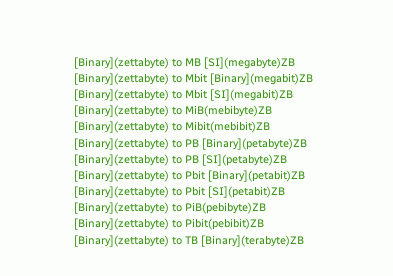[Binary](zettabyte) to MB [SI](megabyte)ZB [Binary](zettabyte) to Mbit [Binary](megabit)ZB [Binary](zettabyte) to Mbit [SI](megabit)ZB [Binary](zettabyte) to MiB(mebibyte)ZB [Binary](zettabyte) to Mibit(mebibit)ZB [Binary](zettabyte) to PB [Binary](petabyte)ZB [Binary](zettabyte) to PB [SI](petabyte)ZB [Binary](zettabyte) to Pbit [Binary](petabit)ZB [Binary](zettabyte) to Pbit [SI](petabit)ZB [Binary](zettabyte) to PiB(pebibyte)ZB [Binary](zettabyte) to Pibit(pebibit)ZB [Binary](zettabyte) to TB [Binary](terabyte)ZB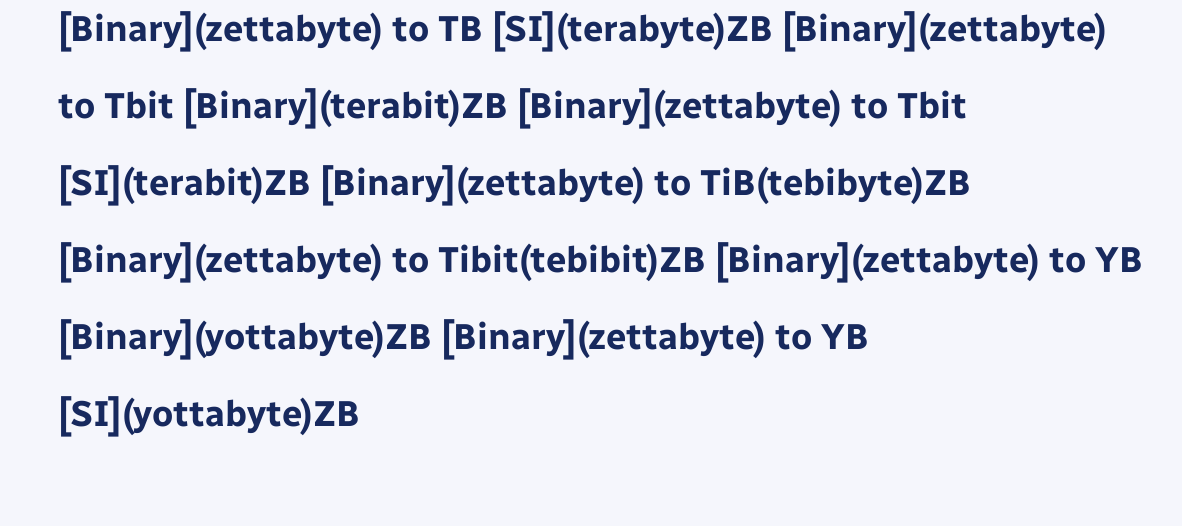[Binary](zettabyte) to TB [SI](terabyte)ZB [Binary](zettabyte) to Tbit [Binary](terabit)ZB [Binary](zettabyte) to Tbit [SI](terabit)ZB [Binary](zettabyte) to TiB(tebibyte)ZB [Binary](zettabyte) to Tibit(tebibit)ZB [Binary](zettabyte) to YB [Binary](yottabyte)ZB [Binary](zettabyte) to YB [SI](yottabyte)ZB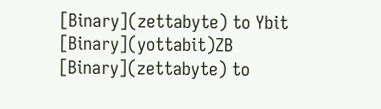[Binary](zettabyte) to Ybit [Binary](yottabit)ZB [Binary](zettabyte) to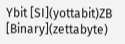Ybit [SI](yottabit)ZB [Binary](zettabyte)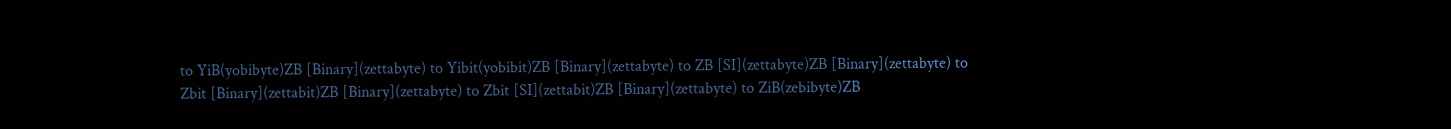to YiB(yobibyte)ZB [Binary](zettabyte) to Yibit(yobibit)ZB [Binary](zettabyte) to ZB [SI](zettabyte)ZB [Binary](zettabyte) to Zbit [Binary](zettabit)ZB [Binary](zettabyte) to Zbit [SI](zettabit)ZB [Binary](zettabyte) to ZiB(zebibyte)ZB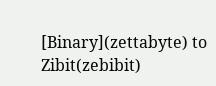[Binary](zettabyte) to Zibit(zebibit)